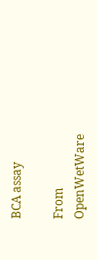BCA assay

From OpenWetWare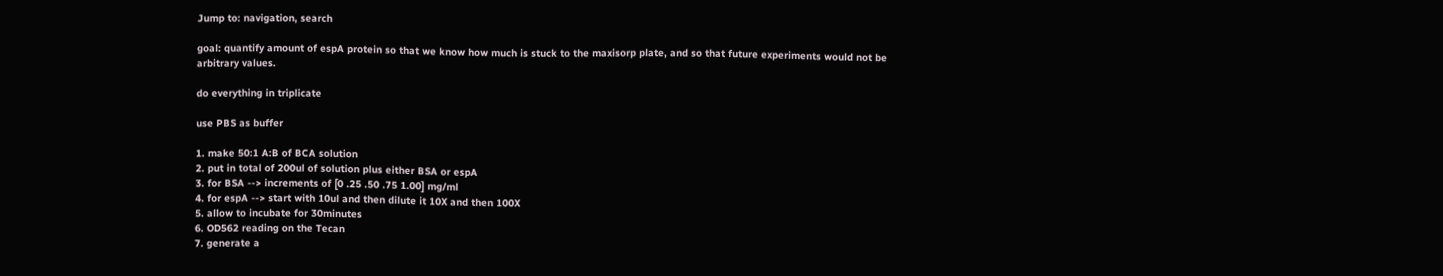Jump to: navigation, search

goal: quantify amount of espA protein so that we know how much is stuck to the maxisorp plate, and so that future experiments would not be arbitrary values.

do everything in triplicate

use PBS as buffer

1. make 50:1 A:B of BCA solution
2. put in total of 200ul of solution plus either BSA or espA
3. for BSA --> increments of [0 .25 .50 .75 1.00] mg/ml
4. for espA --> start with 10ul and then dilute it 10X and then 100X
5. allow to incubate for 30minutes
6. OD562 reading on the Tecan
7. generate a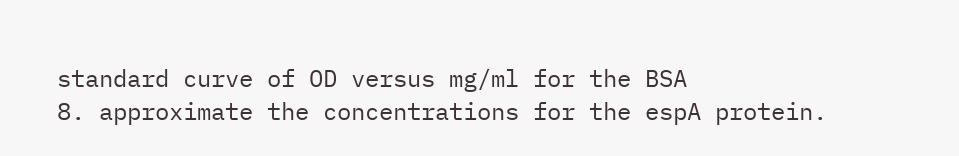standard curve of OD versus mg/ml for the BSA
8. approximate the concentrations for the espA protein.